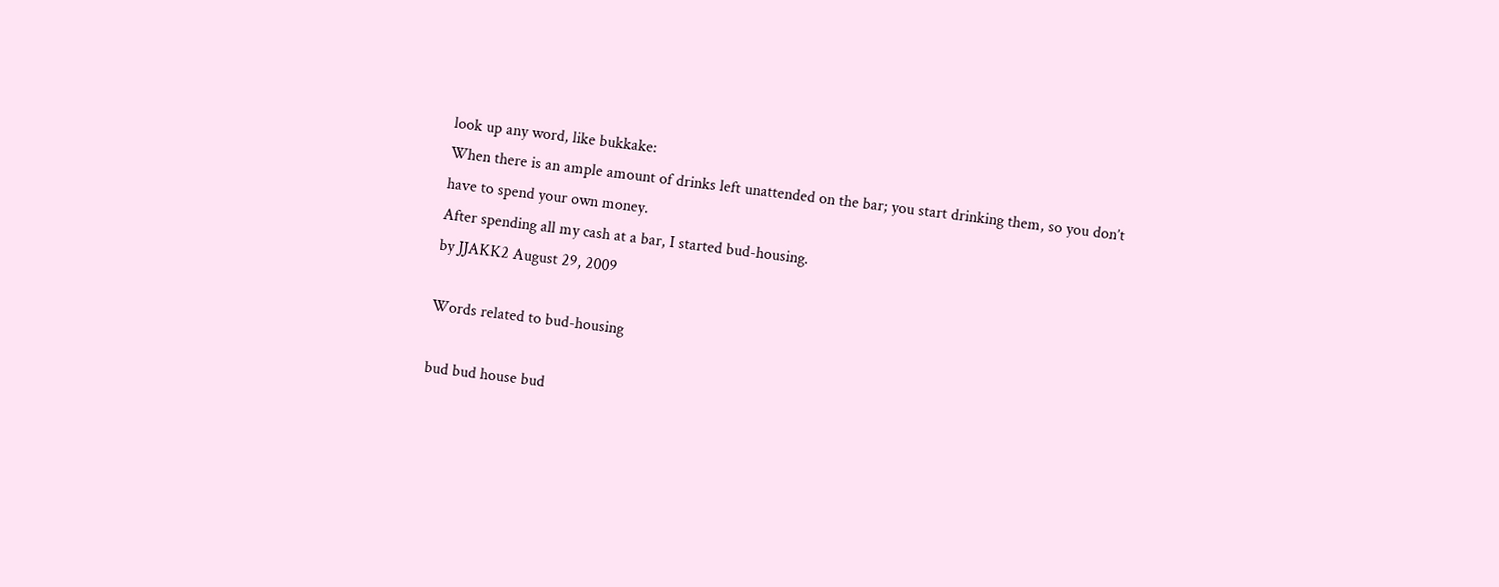look up any word, like bukkake:
When there is an ample amount of drinks left unattended on the bar; you start drinking them, so you don’t have to spend your own money.
After spending all my cash at a bar, I started bud-housing.
by JJAKK2 August 29, 2009

Words related to bud-housing

bud bud house bud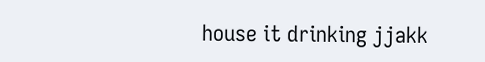house it drinking jjakk